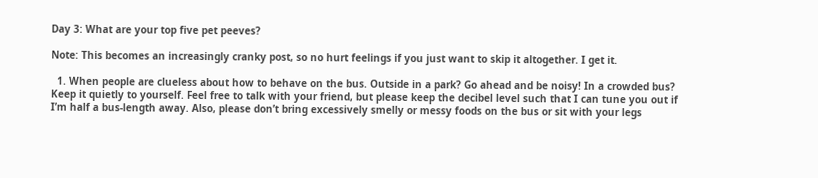Day 3: What are your top five pet peeves?

Note: This becomes an increasingly cranky post, so no hurt feelings if you just want to skip it altogether. I get it.

  1. When people are clueless about how to behave on the bus. Outside in a park? Go ahead and be noisy! In a crowded bus? Keep it quietly to yourself. Feel free to talk with your friend, but please keep the decibel level such that I can tune you out if I’m half a bus-length away. Also, please don’t bring excessively smelly or messy foods on the bus or sit with your legs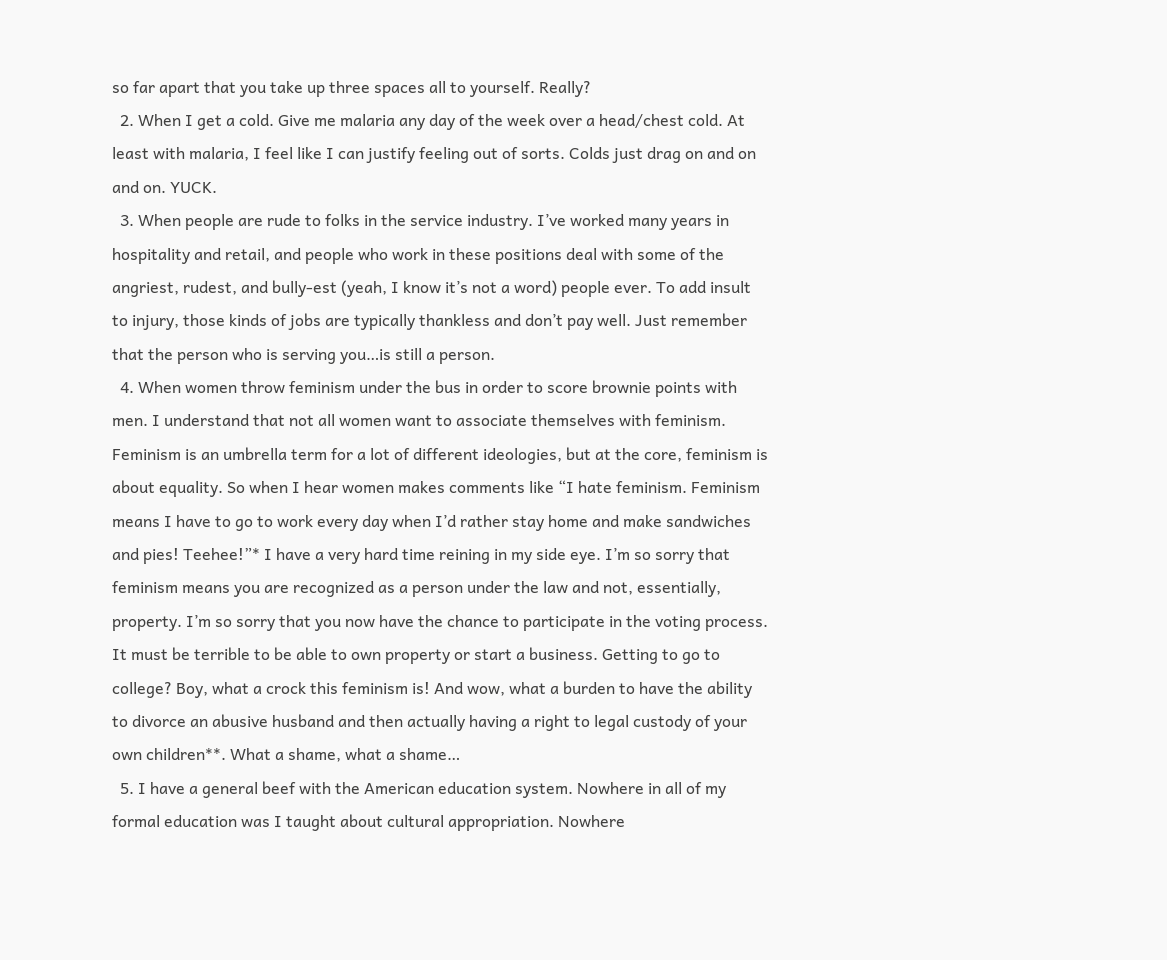so far apart that you take up three spaces all to yourself. Really?
  2. When I get a cold. Give me malaria any day of the week over a head/chest cold. At least with malaria, I feel like I can justify feeling out of sorts. Colds just drag on and on and on. YUCK.
  3. When people are rude to folks in the service industry. I’ve worked many years in hospitality and retail, and people who work in these positions deal with some of the angriest, rudest, and bully-est (yeah, I know it’s not a word) people ever. To add insult to injury, those kinds of jobs are typically thankless and don’t pay well. Just remember that the person who is serving you…is still a person.
  4. When women throw feminism under the bus in order to score brownie points with men. I understand that not all women want to associate themselves with feminism. Feminism is an umbrella term for a lot of different ideologies, but at the core, feminism is about equality. So when I hear women makes comments like “I hate feminism. Feminism means I have to go to work every day when I’d rather stay home and make sandwiches and pies! Teehee!”* I have a very hard time reining in my side eye. I’m so sorry that feminism means you are recognized as a person under the law and not, essentially, property. I’m so sorry that you now have the chance to participate in the voting process. It must be terrible to be able to own property or start a business. Getting to go to college? Boy, what a crock this feminism is! And wow, what a burden to have the ability to divorce an abusive husband and then actually having a right to legal custody of your own children**. What a shame, what a shame…
  5. I have a general beef with the American education system. Nowhere in all of my formal education was I taught about cultural appropriation. Nowhere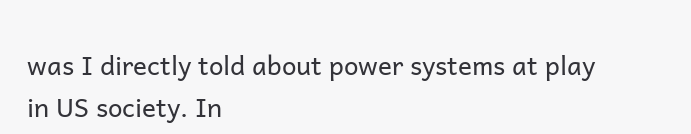was I directly told about power systems at play in US society. In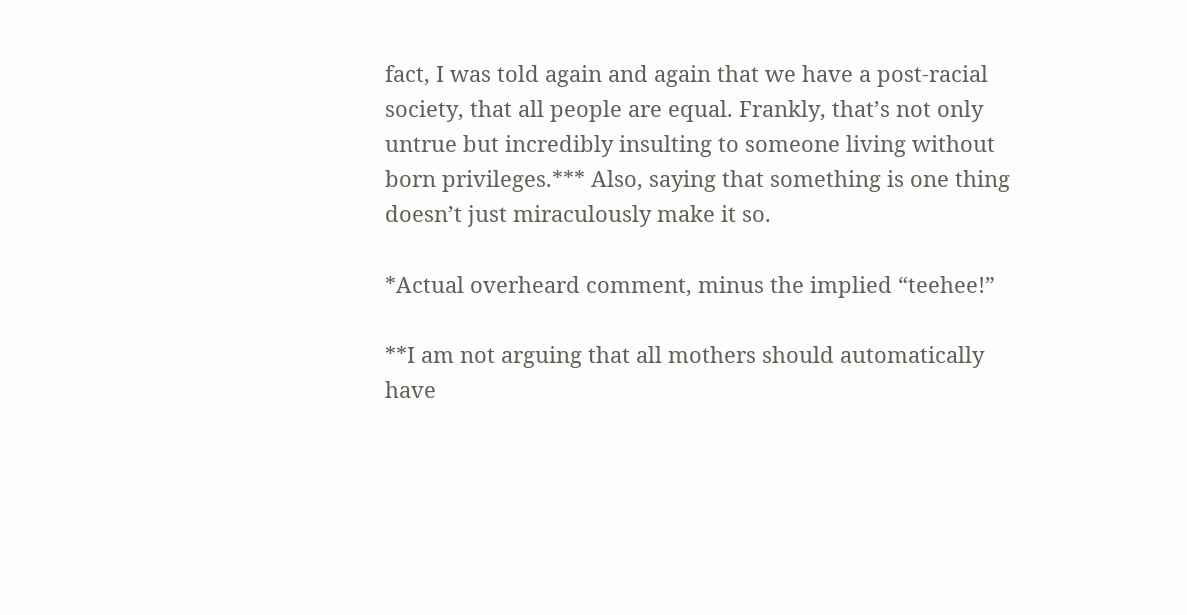fact, I was told again and again that we have a post-racial society, that all people are equal. Frankly, that’s not only untrue but incredibly insulting to someone living without born privileges.*** Also, saying that something is one thing doesn’t just miraculously make it so.

*Actual overheard comment, minus the implied “teehee!”

**I am not arguing that all mothers should automatically have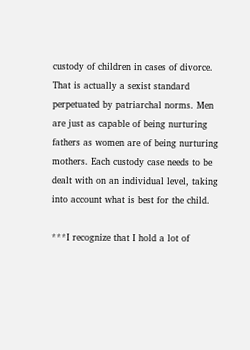custody of children in cases of divorce. That is actually a sexist standard perpetuated by patriarchal norms. Men are just as capable of being nurturing fathers as women are of being nurturing mothers. Each custody case needs to be dealt with on an individual level, taking into account what is best for the child.

***I recognize that I hold a lot of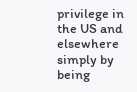privilege in the US and elsewhere simply by being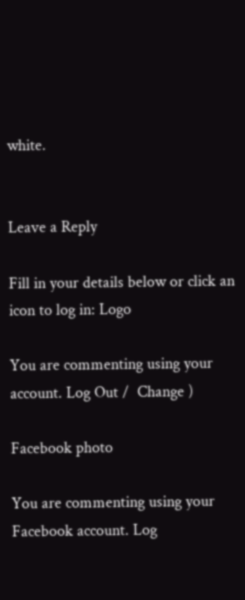white.


Leave a Reply

Fill in your details below or click an icon to log in: Logo

You are commenting using your account. Log Out /  Change )

Facebook photo

You are commenting using your Facebook account. Log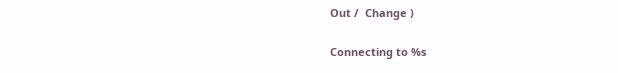Out /  Change )

Connecting to %s